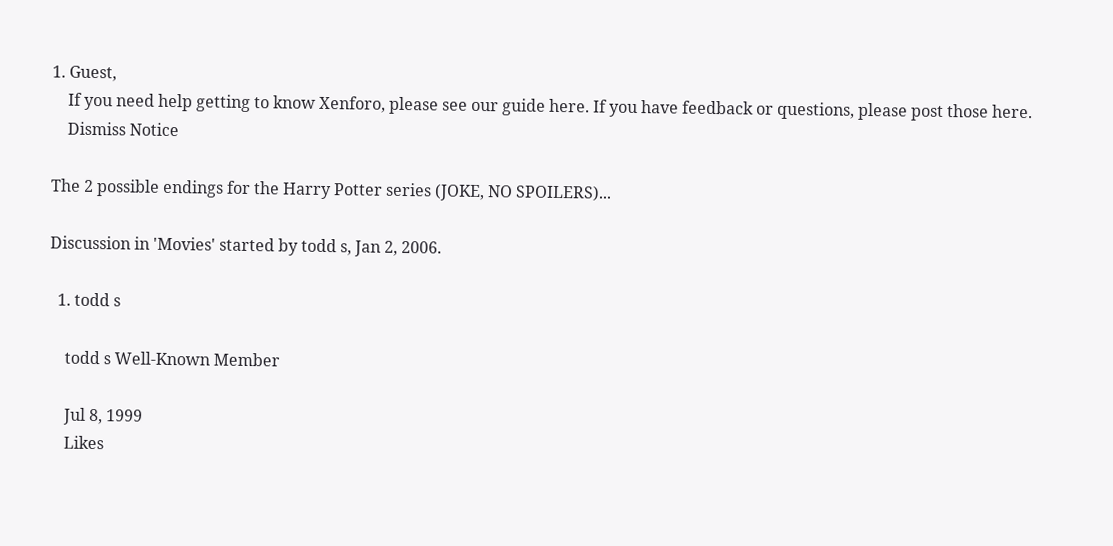1. Guest,
    If you need help getting to know Xenforo, please see our guide here. If you have feedback or questions, please post those here.
    Dismiss Notice

The 2 possible endings for the Harry Potter series (JOKE, NO SPOILERS)...

Discussion in 'Movies' started by todd s, Jan 2, 2006.

  1. todd s

    todd s Well-Known Member

    Jul 8, 1999
    Likes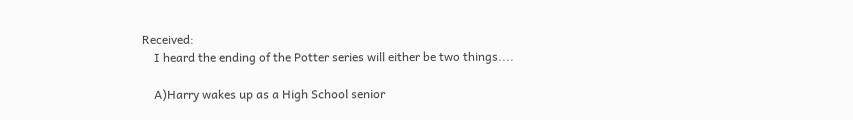Received:
    I heard the ending of the Potter series will either be two things....

    A)Harry wakes up as a High School senior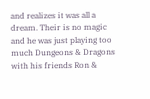and realizes it was all a dream. Their is no magic and he was just playing too much Dungeons & Dragons with his friends Ron &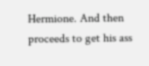Hermione. And then proceeds to get his ass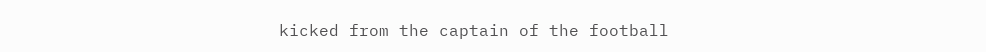kicked from the captain of the football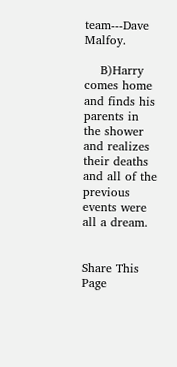team---Dave Malfoy.

    B)Harry comes home and finds his parents in the shower and realizes their deaths and all of the previous events were all a dream.


Share This Page